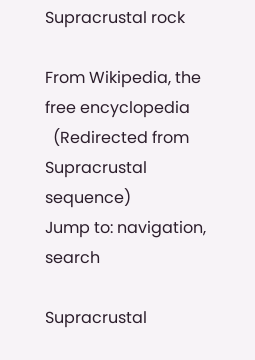Supracrustal rock

From Wikipedia, the free encyclopedia
  (Redirected from Supracrustal sequence)
Jump to: navigation, search

Supracrustal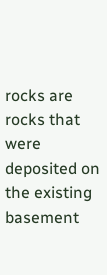rocks are rocks that were deposited on the existing basement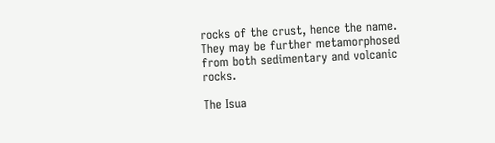rocks of the crust, hence the name. They may be further metamorphosed from both sedimentary and volcanic rocks.

The Isua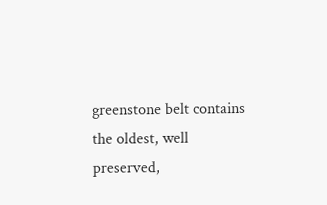greenstone belt contains the oldest, well preserved,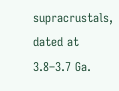supracrustals, dated at 3.8–3.7 Ga.